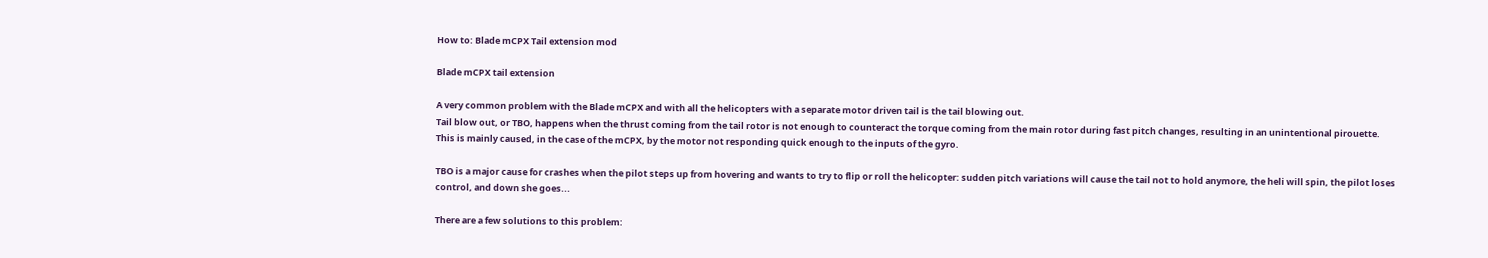How to: Blade mCPX Tail extension mod

Blade mCPX tail extension

A very common problem with the Blade mCPX and with all the helicopters with a separate motor driven tail is the tail blowing out.
Tail blow out, or TBO, happens when the thrust coming from the tail rotor is not enough to counteract the torque coming from the main rotor during fast pitch changes, resulting in an unintentional pirouette.
This is mainly caused, in the case of the mCPX, by the motor not responding quick enough to the inputs of the gyro.

TBO is a major cause for crashes when the pilot steps up from hovering and wants to try to flip or roll the helicopter: sudden pitch variations will cause the tail not to hold anymore, the heli will spin, the pilot loses control, and down she goes...

There are a few solutions to this problem: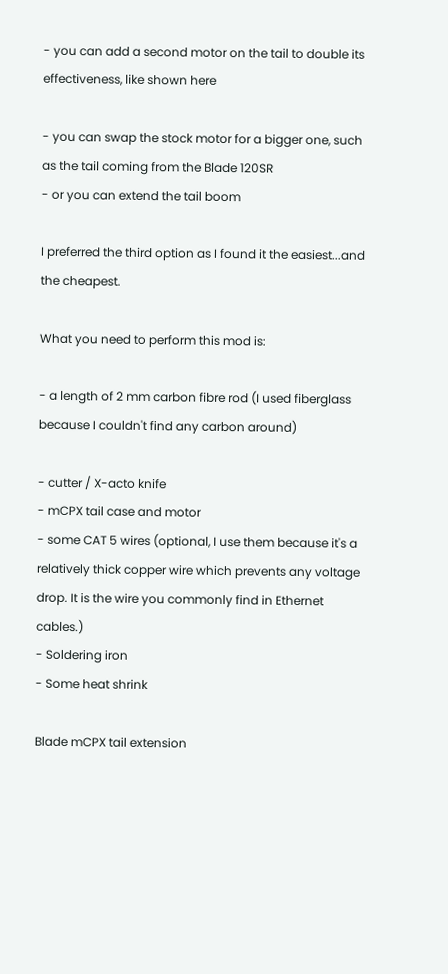- you can add a second motor on the tail to double its effectiveness, like shown here

- you can swap the stock motor for a bigger one, such as the tail coming from the Blade 120SR
- or you can extend the tail boom

I preferred the third option as I found it the easiest...and the cheapest.

What you need to perform this mod is:

- a length of 2 mm carbon fibre rod (I used fiberglass because I couldn't find any carbon around)

- cutter / X-acto knife
- mCPX tail case and motor
- some CAT 5 wires (optional, I use them because it's a relatively thick copper wire which prevents any voltage drop. It is the wire you commonly find in Ethernet cables.)
- Soldering iron
- Some heat shrink

Blade mCPX tail extension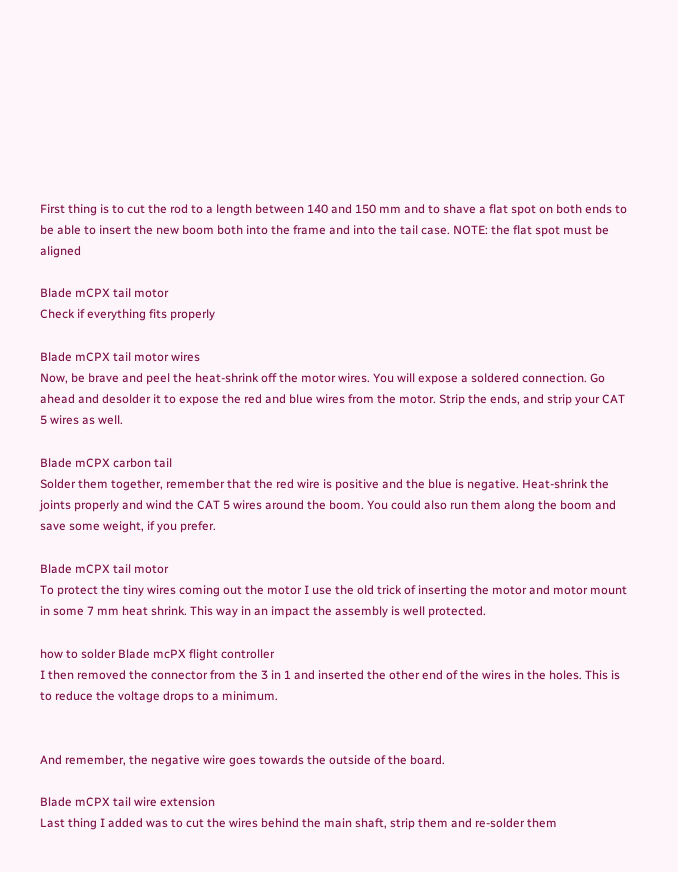First thing is to cut the rod to a length between 140 and 150 mm and to shave a flat spot on both ends to be able to insert the new boom both into the frame and into the tail case. NOTE: the flat spot must be aligned

Blade mCPX tail motor
Check if everything fits properly

Blade mCPX tail motor wires
Now, be brave and peel the heat-shrink off the motor wires. You will expose a soldered connection. Go ahead and desolder it to expose the red and blue wires from the motor. Strip the ends, and strip your CAT 5 wires as well.

Blade mCPX carbon tail
Solder them together, remember that the red wire is positive and the blue is negative. Heat-shrink the joints properly and wind the CAT 5 wires around the boom. You could also run them along the boom and save some weight, if you prefer.

Blade mCPX tail motor
To protect the tiny wires coming out the motor I use the old trick of inserting the motor and motor mount in some 7 mm heat shrink. This way in an impact the assembly is well protected.

how to solder Blade mcPX flight controller
I then removed the connector from the 3 in 1 and inserted the other end of the wires in the holes. This is to reduce the voltage drops to a minimum.


And remember, the negative wire goes towards the outside of the board.

Blade mCPX tail wire extension
Last thing I added was to cut the wires behind the main shaft, strip them and re-solder them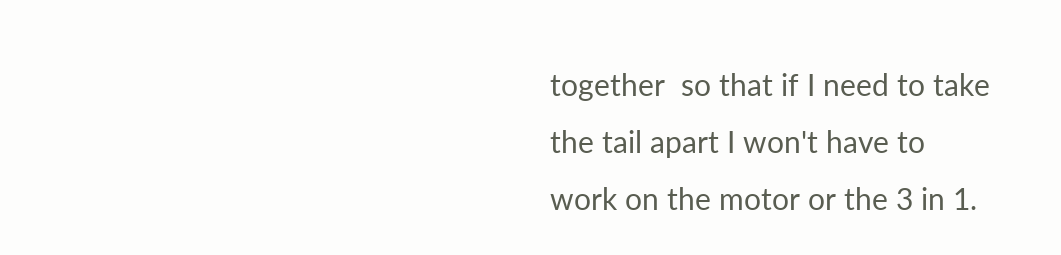together  so that if I need to take the tail apart I won't have to work on the motor or the 3 in 1.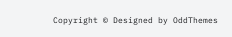Copyright © Designed by OddThemes